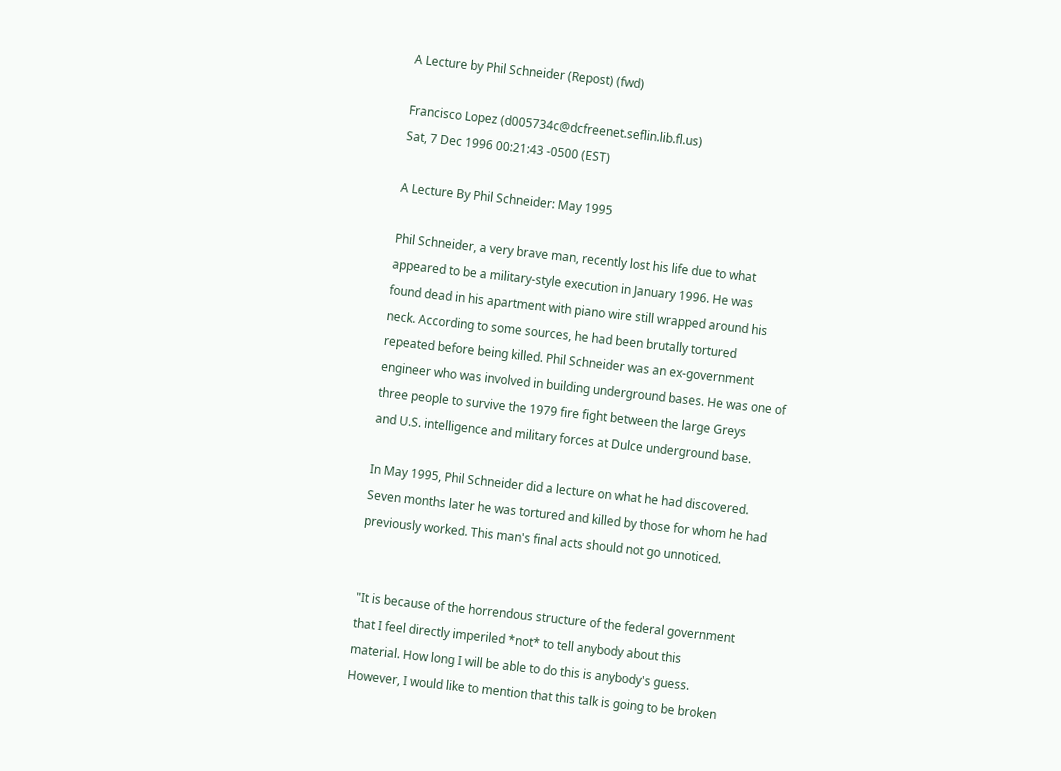A Lecture by Phil Schneider (Repost) (fwd)

Francisco Lopez (d005734c@dcfreenet.seflin.lib.fl.us)
Sat, 7 Dec 1996 00:21:43 -0500 (EST)

A Lecture By Phil Schneider: May 1995

Phil Schneider, a very brave man, recently lost his life due to what
appeared to be a military-style execution in January 1996. He was
found dead in his apartment with piano wire still wrapped around his
neck. According to some sources, he had been brutally tortured
repeated before being killed. Phil Schneider was an ex-government
engineer who was involved in building underground bases. He was one of
three people to survive the 1979 fire fight between the large Greys
and U.S. intelligence and military forces at Dulce underground base.

In May 1995, Phil Schneider did a lecture on what he had discovered.
Seven months later he was tortured and killed by those for whom he had
previously worked. This man's final acts should not go unnoticed.


"It is because of the horrendous structure of the federal government
that I feel directly imperiled *not* to tell anybody about this
material. How long I will be able to do this is anybody's guess.
However, I would like to mention that this talk is going to be broken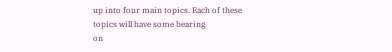up into four main topics. Each of these topics will have some bearing
on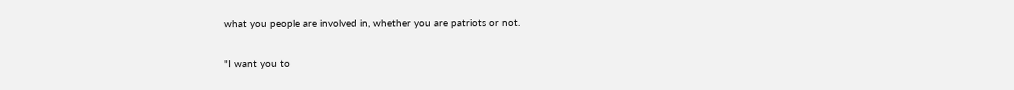what you people are involved in, whether you are patriots or not.

"I want you to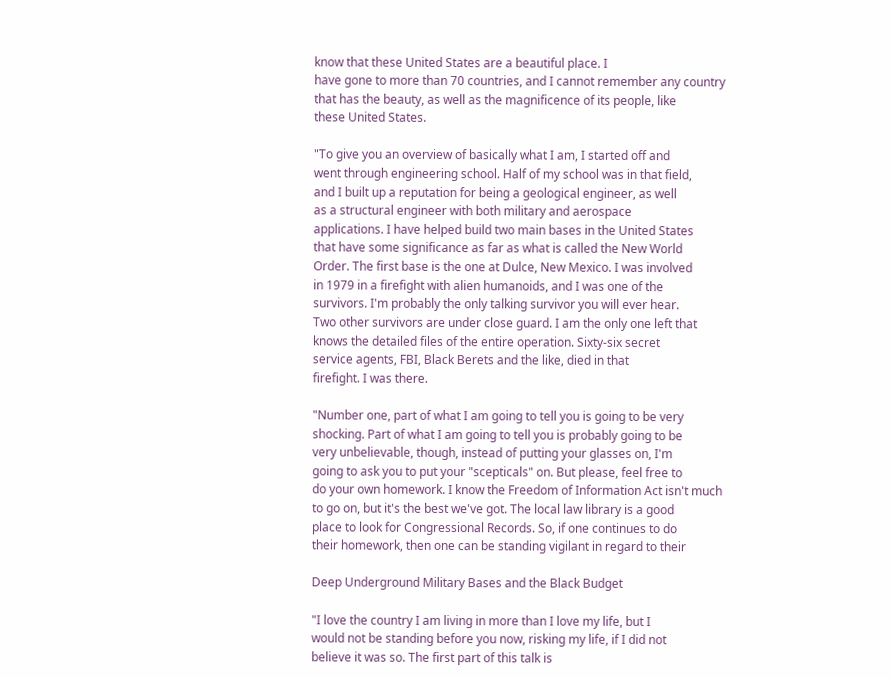know that these United States are a beautiful place. I
have gone to more than 70 countries, and I cannot remember any country
that has the beauty, as well as the magnificence of its people, like
these United States.

"To give you an overview of basically what I am, I started off and
went through engineering school. Half of my school was in that field,
and I built up a reputation for being a geological engineer, as well
as a structural engineer with both military and aerospace
applications. I have helped build two main bases in the United States
that have some significance as far as what is called the New World
Order. The first base is the one at Dulce, New Mexico. I was involved
in 1979 in a firefight with alien humanoids, and I was one of the
survivors. I'm probably the only talking survivor you will ever hear.
Two other survivors are under close guard. I am the only one left that
knows the detailed files of the entire operation. Sixty-six secret
service agents, FBI, Black Berets and the like, died in that
firefight. I was there.

"Number one, part of what I am going to tell you is going to be very
shocking. Part of what I am going to tell you is probably going to be
very unbelievable, though, instead of putting your glasses on, I'm
going to ask you to put your "scepticals" on. But please, feel free to
do your own homework. I know the Freedom of Information Act isn't much
to go on, but it's the best we've got. The local law library is a good
place to look for Congressional Records. So, if one continues to do
their homework, then one can be standing vigilant in regard to their

Deep Underground Military Bases and the Black Budget

"I love the country I am living in more than I love my life, but I
would not be standing before you now, risking my life, if I did not
believe it was so. The first part of this talk is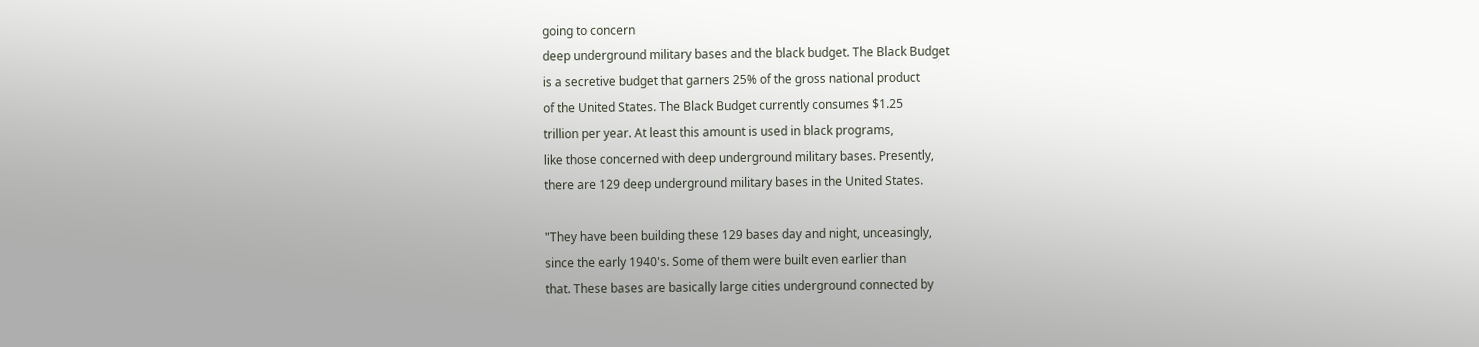going to concern
deep underground military bases and the black budget. The Black Budget
is a secretive budget that garners 25% of the gross national product
of the United States. The Black Budget currently consumes $1.25
trillion per year. At least this amount is used in black programs,
like those concerned with deep underground military bases. Presently,
there are 129 deep underground military bases in the United States.

"They have been building these 129 bases day and night, unceasingly,
since the early 1940's. Some of them were built even earlier than
that. These bases are basically large cities underground connected by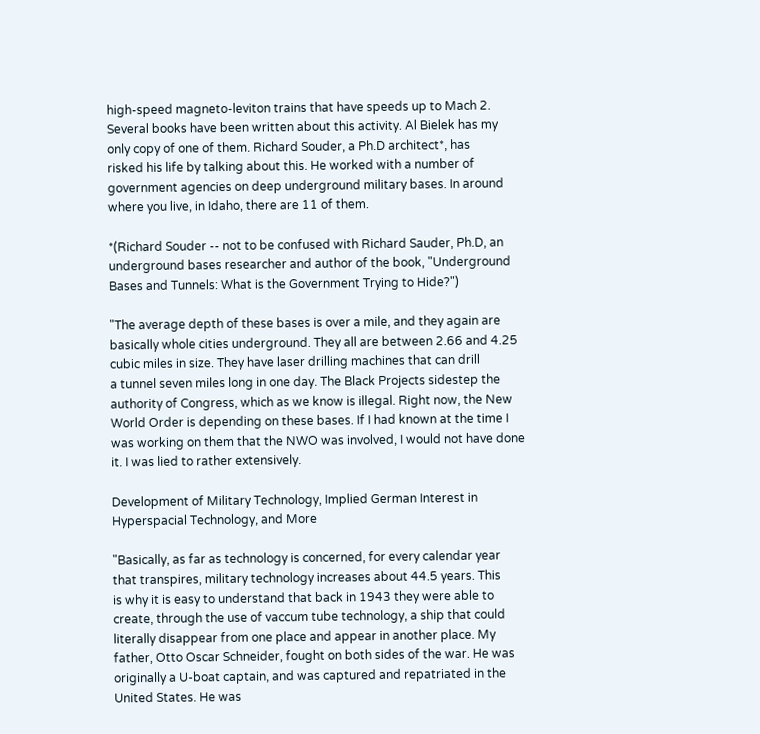high-speed magneto-leviton trains that have speeds up to Mach 2.
Several books have been written about this activity. Al Bielek has my
only copy of one of them. Richard Souder, a Ph.D architect*, has
risked his life by talking about this. He worked with a number of
government agencies on deep underground military bases. In around
where you live, in Idaho, there are 11 of them.

*(Richard Souder -- not to be confused with Richard Sauder, Ph.D, an
underground bases researcher and author of the book, "Underground
Bases and Tunnels: What is the Government Trying to Hide?")

"The average depth of these bases is over a mile, and they again are
basically whole cities underground. They all are between 2.66 and 4.25
cubic miles in size. They have laser drilling machines that can drill
a tunnel seven miles long in one day. The Black Projects sidestep the
authority of Congress, which as we know is illegal. Right now, the New
World Order is depending on these bases. If I had known at the time I
was working on them that the NWO was involved, I would not have done
it. I was lied to rather extensively.

Development of Military Technology, Implied German Interest in
Hyperspacial Technology, and More

"Basically, as far as technology is concerned, for every calendar year
that transpires, military technology increases about 44.5 years. This
is why it is easy to understand that back in 1943 they were able to
create, through the use of vaccum tube technology, a ship that could
literally disappear from one place and appear in another place. My
father, Otto Oscar Schneider, fought on both sides of the war. He was
originally a U-boat captain, and was captured and repatriated in the
United States. He was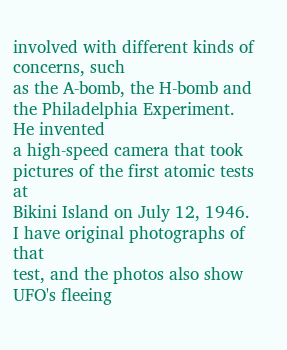involved with different kinds of concerns, such
as the A-bomb, the H-bomb and the Philadelphia Experiment. He invented
a high-speed camera that took pictures of the first atomic tests at
Bikini Island on July 12, 1946. I have original photographs of that
test, and the photos also show UFO's fleeing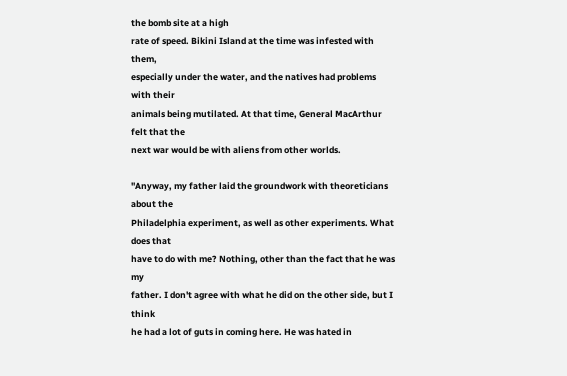the bomb site at a high
rate of speed. Bikini Island at the time was infested with them,
especially under the water, and the natives had problems with their
animals being mutilated. At that time, General MacArthur felt that the
next war would be with aliens from other worlds.

"Anyway, my father laid the groundwork with theoreticians about the
Philadelphia experiment, as well as other experiments. What does that
have to do with me? Nothing, other than the fact that he was my
father. I don't agree with what he did on the other side, but I think
he had a lot of guts in coming here. He was hated in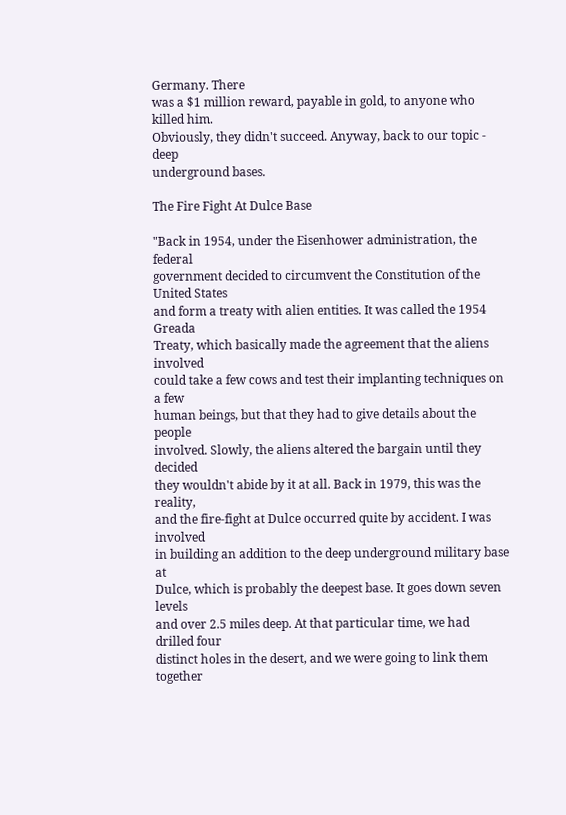Germany. There
was a $1 million reward, payable in gold, to anyone who killed him.
Obviously, they didn't succeed. Anyway, back to our topic - deep
underground bases.

The Fire Fight At Dulce Base

"Back in 1954, under the Eisenhower administration, the federal
government decided to circumvent the Constitution of the United States
and form a treaty with alien entities. It was called the 1954 Greada
Treaty, which basically made the agreement that the aliens involved
could take a few cows and test their implanting techniques on a few
human beings, but that they had to give details about the people
involved. Slowly, the aliens altered the bargain until they decided
they wouldn't abide by it at all. Back in 1979, this was the reality,
and the fire-fight at Dulce occurred quite by accident. I was involved
in building an addition to the deep underground military base at
Dulce, which is probably the deepest base. It goes down seven levels
and over 2.5 miles deep. At that particular time, we had drilled four
distinct holes in the desert, and we were going to link them together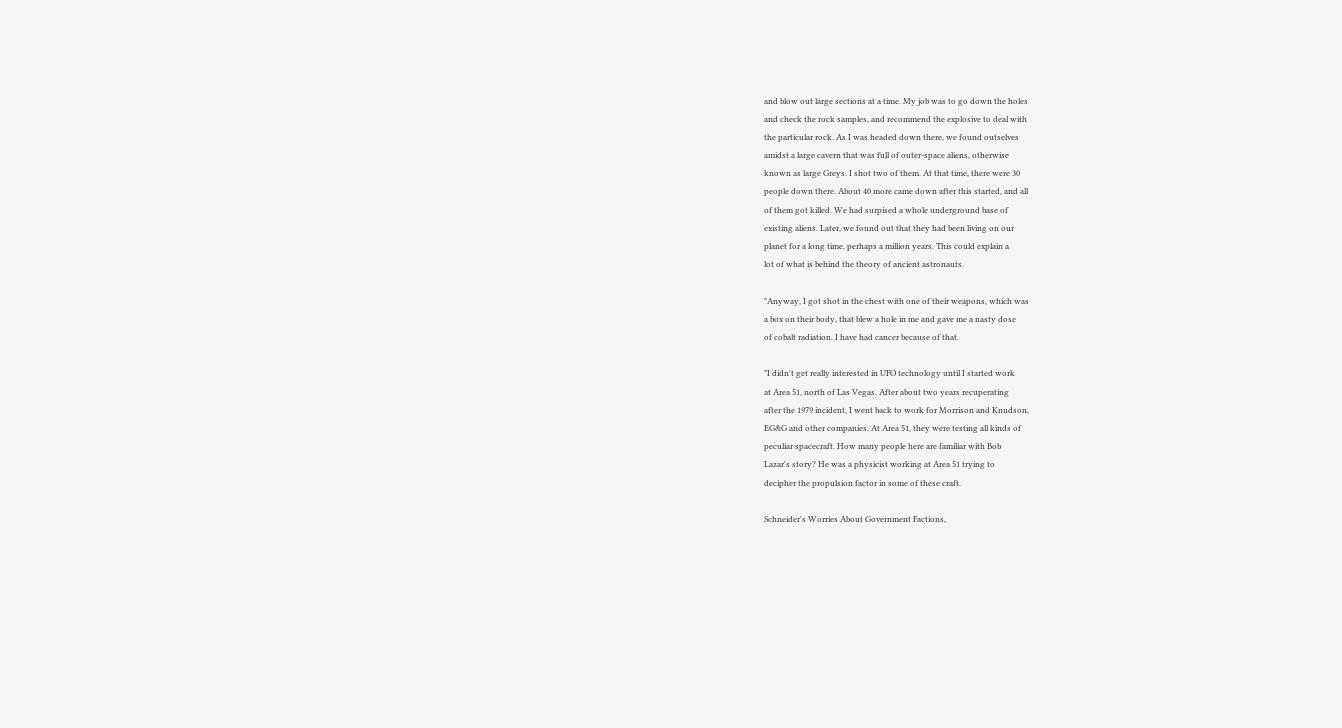and blow out large sections at a time. My job was to go down the holes
and check the rock samples, and recommend the explosive to deal with
the particular rock. As I was headed down there, we found outselves
amidst a large cavern that was full of outer-space aliens, otherwise
known as large Greys. I shot two of them. At that time, there were 30
people down there. About 40 more came down after this started, and all
of them got killed. We had surpised a whole underground base of
existing aliens. Later, we found out that they had been living on our
planet for a long time, perhaps a million years. This could explain a
lot of what is behind the theory of ancient astronauts.

"Anyway, I got shot in the chest with one of their weapons, which was
a box on their body, that blew a hole in me and gave me a nasty dose
of cobalt radiation. I have had cancer because of that.

"I didn't get really interested in UFO technology until I started work
at Area 51, north of Las Vegas. After about two years recuperating
after the 1979 incident, I went back to work for Morrison and Knudson,
EG&G and other companies. At Area 51, they were testing all kinds of
peculiar spacecraft. How many people here are familiar with Bob
Lazar's story? He was a physicist working at Area 51 trying to
decipher the propulsion factor in some of these craft.

Schneider's Worries About Government Factions,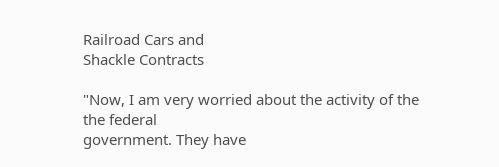Railroad Cars and
Shackle Contracts

"Now, I am very worried about the activity of the the federal
government. They have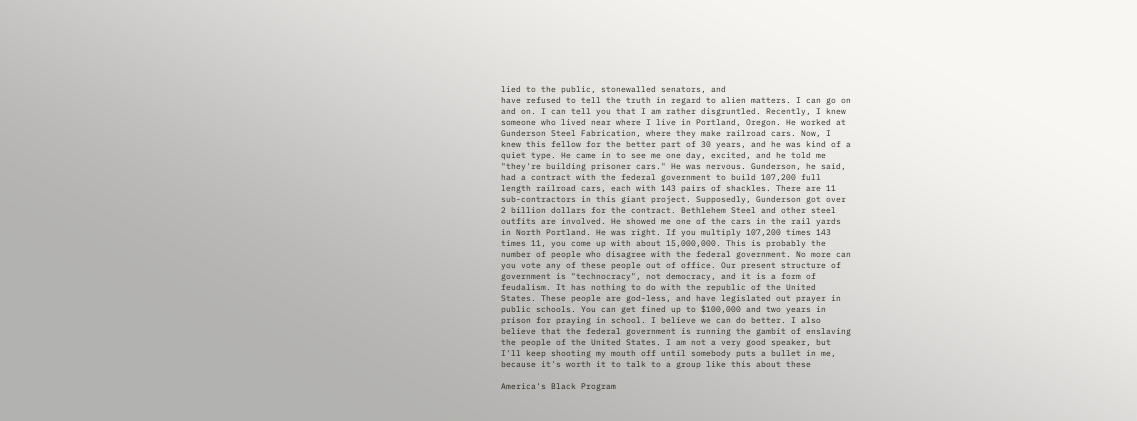lied to the public, stonewalled senators, and
have refused to tell the truth in regard to alien matters. I can go on
and on. I can tell you that I am rather disgruntled. Recently, I knew
someone who lived near where I live in Portland, Oregon. He worked at
Gunderson Steel Fabrication, where they make railroad cars. Now, I
knew this fellow for the better part of 30 years, and he was kind of a
quiet type. He came in to see me one day, excited, and he told me
"they're building prisoner cars." He was nervous. Gunderson, he said,
had a contract with the federal government to build 107,200 full
length railroad cars, each with 143 pairs of shackles. There are 11
sub-contractors in this giant project. Supposedly, Gunderson got over
2 billion dollars for the contract. Bethlehem Steel and other steel
outfits are involved. He showed me one of the cars in the rail yards
in North Portland. He was right. If you multiply 107,200 times 143
times 11, you come up with about 15,000,000. This is probably the
number of people who disagree with the federal government. No more can
you vote any of these people out of office. Our present structure of
government is "technocracy", not democracy, and it is a form of
feudalism. It has nothing to do with the republic of the United
States. These people are god-less, and have legislated out prayer in
public schools. You can get fined up to $100,000 and two years in
prison for praying in school. I believe we can do better. I also
believe that the federal government is running the gambit of enslaving
the people of the United States. I am not a very good speaker, but
I'll keep shooting my mouth off until somebody puts a bullet in me,
because it's worth it to talk to a group like this about these

America's Black Program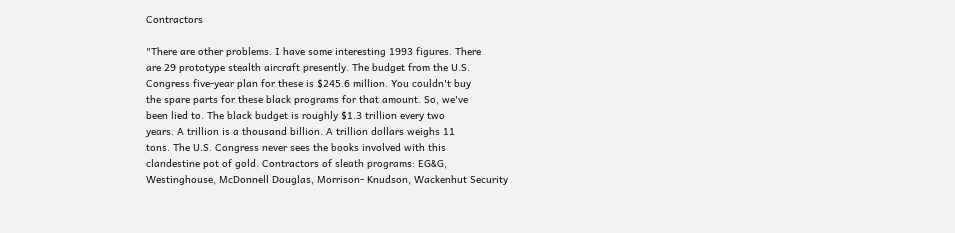Contractors

"There are other problems. I have some interesting 1993 figures. There
are 29 prototype stealth aircraft presently. The budget from the U.S.
Congress five-year plan for these is $245.6 million. You couldn't buy
the spare parts for these black programs for that amount. So, we've
been lied to. The black budget is roughly $1.3 trillion every two
years. A trillion is a thousand billion. A trillion dollars weighs 11
tons. The U.S. Congress never sees the books involved with this
clandestine pot of gold. Contractors of sleath programs: EG&G,
Westinghouse, McDonnell Douglas, Morrison- Knudson, Wackenhut Security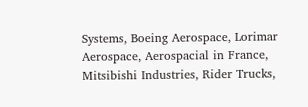Systems, Boeing Aerospace, Lorimar Aerospace, Aerospacial in France,
Mitsibishi Industries, Rider Trucks,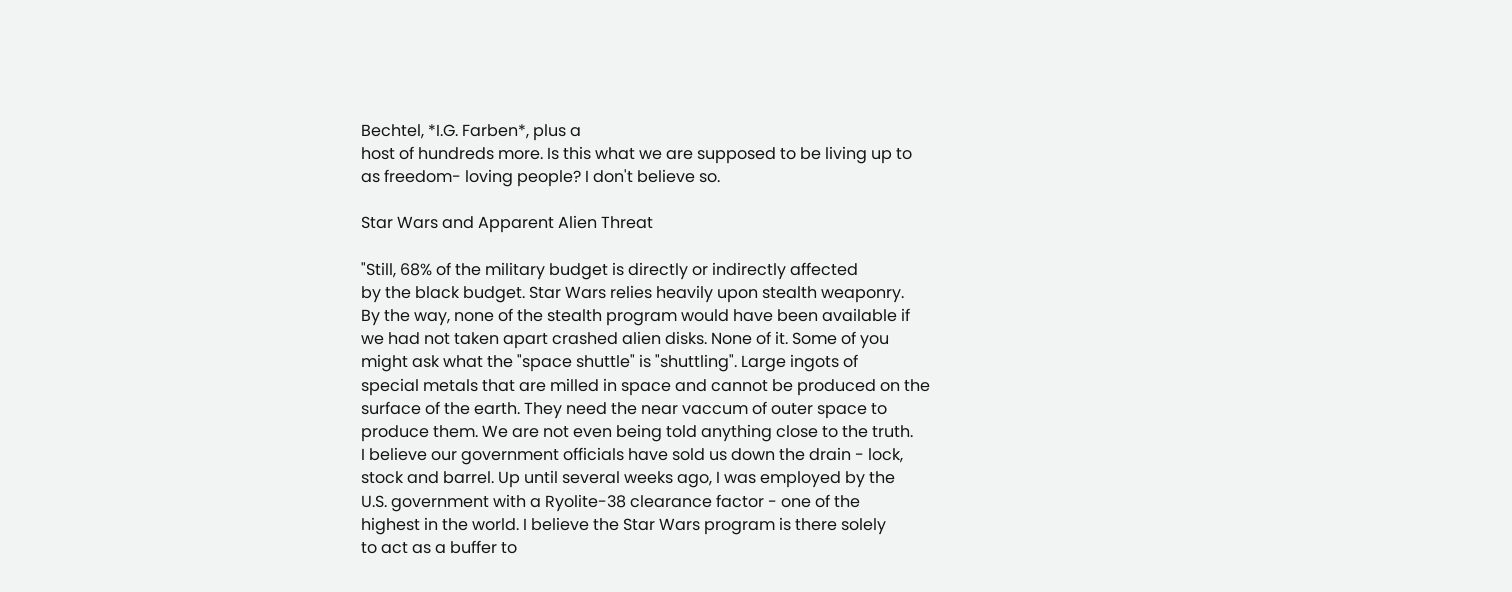Bechtel, *I.G. Farben*, plus a
host of hundreds more. Is this what we are supposed to be living up to
as freedom- loving people? I don't believe so.

Star Wars and Apparent Alien Threat

"Still, 68% of the military budget is directly or indirectly affected
by the black budget. Star Wars relies heavily upon stealth weaponry.
By the way, none of the stealth program would have been available if
we had not taken apart crashed alien disks. None of it. Some of you
might ask what the "space shuttle" is "shuttling". Large ingots of
special metals that are milled in space and cannot be produced on the
surface of the earth. They need the near vaccum of outer space to
produce them. We are not even being told anything close to the truth.
I believe our government officials have sold us down the drain - lock,
stock and barrel. Up until several weeks ago, I was employed by the
U.S. government with a Ryolite-38 clearance factor - one of the
highest in the world. I believe the Star Wars program is there solely
to act as a buffer to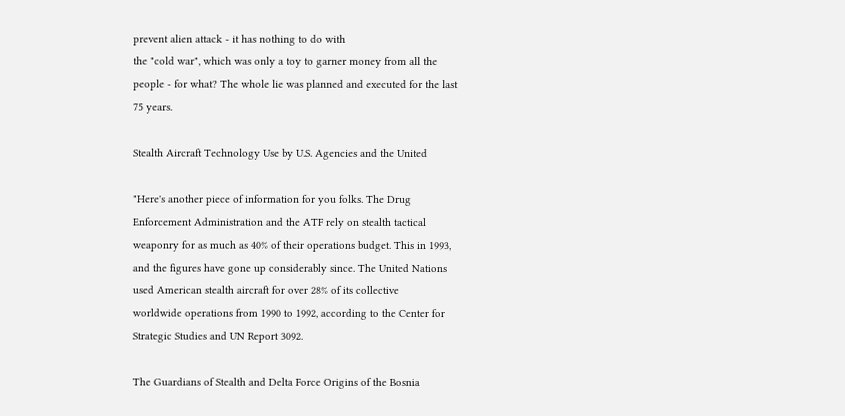prevent alien attack - it has nothing to do with
the "cold war", which was only a toy to garner money from all the
people - for what? The whole lie was planned and executed for the last
75 years.

Stealth Aircraft Technology Use by U.S. Agencies and the United

"Here's another piece of information for you folks. The Drug
Enforcement Administration and the ATF rely on stealth tactical
weaponry for as much as 40% of their operations budget. This in 1993,
and the figures have gone up considerably since. The United Nations
used American stealth aircraft for over 28% of its collective
worldwide operations from 1990 to 1992, according to the Center for
Strategic Studies and UN Report 3092.

The Guardians of Stealth and Delta Force Origins of the Bosnia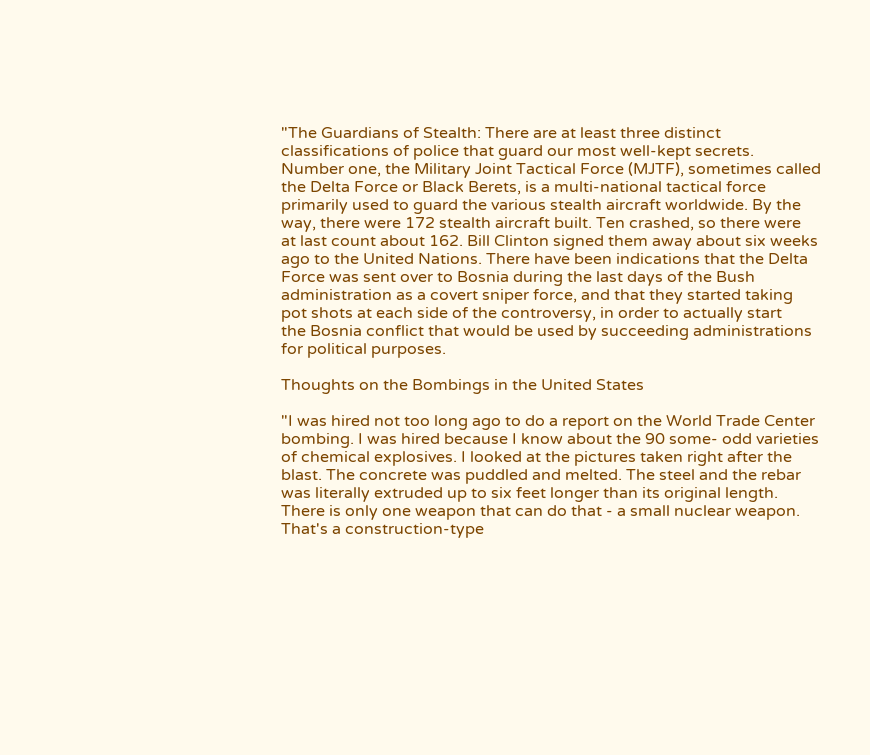"The Guardians of Stealth: There are at least three distinct
classifications of police that guard our most well-kept secrets.
Number one, the Military Joint Tactical Force (MJTF), sometimes called
the Delta Force or Black Berets, is a multi-national tactical force
primarily used to guard the various stealth aircraft worldwide. By the
way, there were 172 stealth aircraft built. Ten crashed, so there were
at last count about 162. Bill Clinton signed them away about six weeks
ago to the United Nations. There have been indications that the Delta
Force was sent over to Bosnia during the last days of the Bush
administration as a covert sniper force, and that they started taking
pot shots at each side of the controversy, in order to actually start
the Bosnia conflict that would be used by succeeding administrations
for political purposes.

Thoughts on the Bombings in the United States

"I was hired not too long ago to do a report on the World Trade Center
bombing. I was hired because I know about the 90 some- odd varieties
of chemical explosives. I looked at the pictures taken right after the
blast. The concrete was puddled and melted. The steel and the rebar
was literally extruded up to six feet longer than its original length.
There is only one weapon that can do that - a small nuclear weapon.
That's a construction-type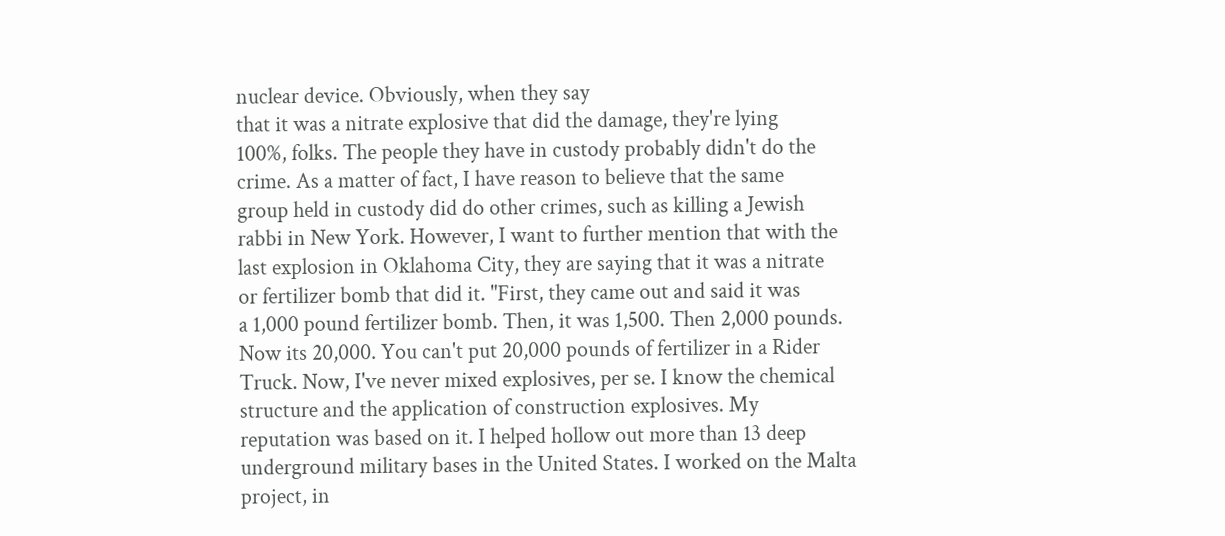nuclear device. Obviously, when they say
that it was a nitrate explosive that did the damage, they're lying
100%, folks. The people they have in custody probably didn't do the
crime. As a matter of fact, I have reason to believe that the same
group held in custody did do other crimes, such as killing a Jewish
rabbi in New York. However, I want to further mention that with the
last explosion in Oklahoma City, they are saying that it was a nitrate
or fertilizer bomb that did it. "First, they came out and said it was
a 1,000 pound fertilizer bomb. Then, it was 1,500. Then 2,000 pounds.
Now its 20,000. You can't put 20,000 pounds of fertilizer in a Rider
Truck. Now, I've never mixed explosives, per se. I know the chemical
structure and the application of construction explosives. My
reputation was based on it. I helped hollow out more than 13 deep
underground military bases in the United States. I worked on the Malta
project, in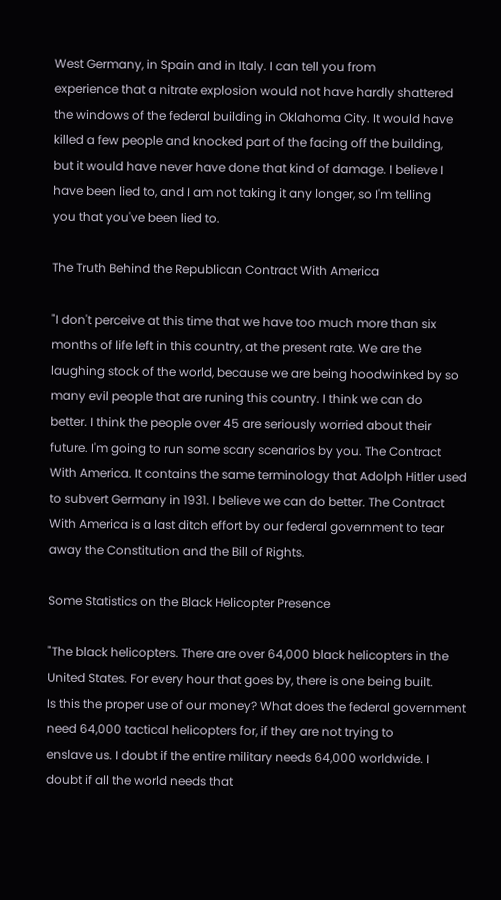West Germany, in Spain and in Italy. I can tell you from
experience that a nitrate explosion would not have hardly shattered
the windows of the federal building in Oklahoma City. It would have
killed a few people and knocked part of the facing off the building,
but it would have never have done that kind of damage. I believe I
have been lied to, and I am not taking it any longer, so I'm telling
you that you've been lied to.

The Truth Behind the Republican Contract With America

"I don't perceive at this time that we have too much more than six
months of life left in this country, at the present rate. We are the
laughing stock of the world, because we are being hoodwinked by so
many evil people that are runing this country. I think we can do
better. I think the people over 45 are seriously worried about their
future. I'm going to run some scary scenarios by you. The Contract
With America. It contains the same terminology that Adolph Hitler used
to subvert Germany in 1931. I believe we can do better. The Contract
With America is a last ditch effort by our federal government to tear
away the Constitution and the Bill of Rights.

Some Statistics on the Black Helicopter Presence

"The black helicopters. There are over 64,000 black helicopters in the
United States. For every hour that goes by, there is one being built.
Is this the proper use of our money? What does the federal government
need 64,000 tactical helicopters for, if they are not trying to
enslave us. I doubt if the entire military needs 64,000 worldwide. I
doubt if all the world needs that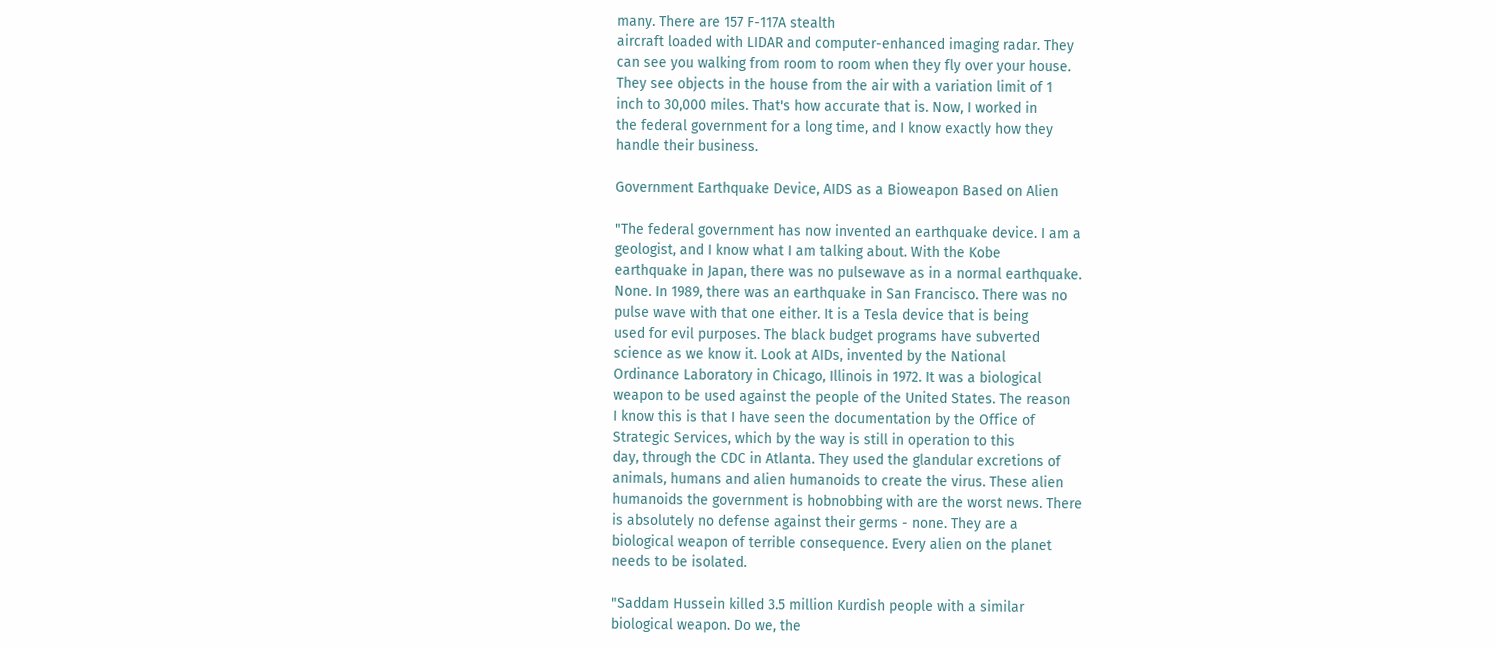many. There are 157 F-117A stealth
aircraft loaded with LIDAR and computer-enhanced imaging radar. They
can see you walking from room to room when they fly over your house.
They see objects in the house from the air with a variation limit of 1
inch to 30,000 miles. That's how accurate that is. Now, I worked in
the federal government for a long time, and I know exactly how they
handle their business.

Government Earthquake Device, AIDS as a Bioweapon Based on Alien

"The federal government has now invented an earthquake device. I am a
geologist, and I know what I am talking about. With the Kobe
earthquake in Japan, there was no pulsewave as in a normal earthquake.
None. In 1989, there was an earthquake in San Francisco. There was no
pulse wave with that one either. It is a Tesla device that is being
used for evil purposes. The black budget programs have subverted
science as we know it. Look at AIDs, invented by the National
Ordinance Laboratory in Chicago, Illinois in 1972. It was a biological
weapon to be used against the people of the United States. The reason
I know this is that I have seen the documentation by the Office of
Strategic Services, which by the way is still in operation to this
day, through the CDC in Atlanta. They used the glandular excretions of
animals, humans and alien humanoids to create the virus. These alien
humanoids the government is hobnobbing with are the worst news. There
is absolutely no defense against their germs - none. They are a
biological weapon of terrible consequence. Every alien on the planet
needs to be isolated.

"Saddam Hussein killed 3.5 million Kurdish people with a similar
biological weapon. Do we, the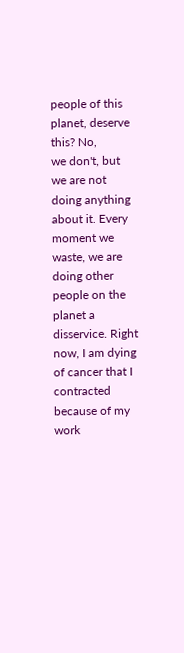people of this planet, deserve this? No,
we don't, but we are not doing anything about it. Every moment we
waste, we are doing other people on the planet a disservice. Right
now, I am dying of cancer that I contracted because of my work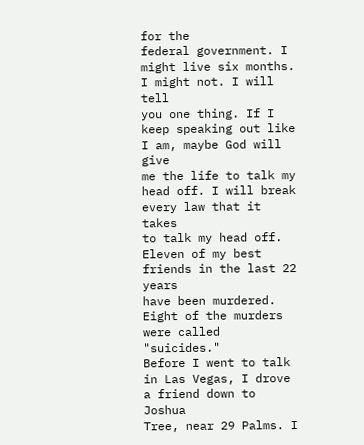for the
federal government. I might live six months. I might not. I will tell
you one thing. If I keep speaking out like I am, maybe God will give
me the life to talk my head off. I will break every law that it takes
to talk my head off. Eleven of my best friends in the last 22 years
have been murdered. Eight of the murders were called "suicides."
Before I went to talk in Las Vegas, I drove a friend down to Joshua
Tree, near 29 Palms. I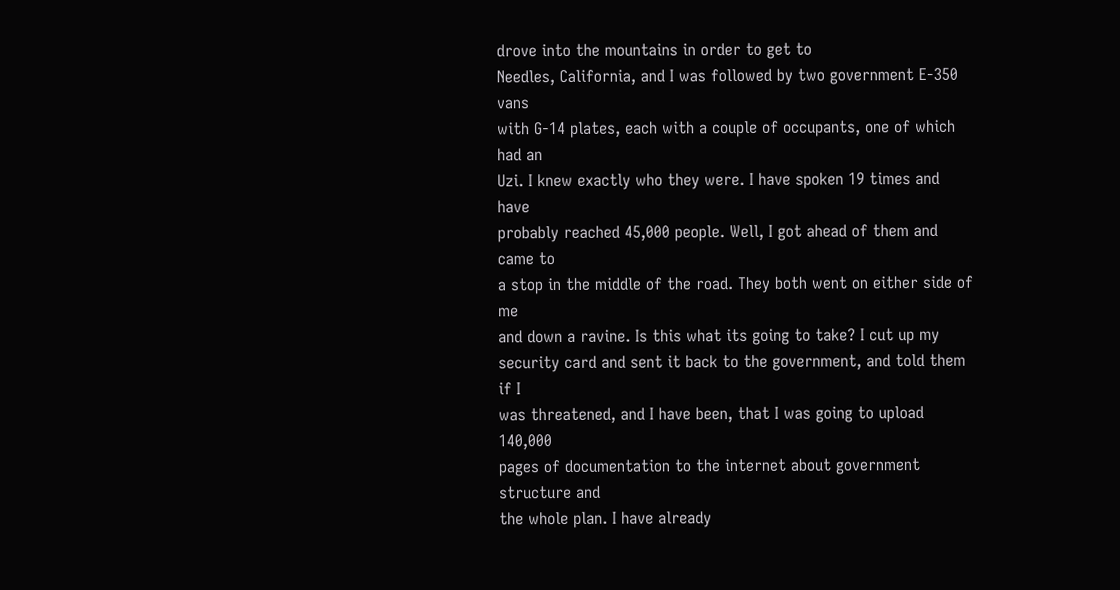drove into the mountains in order to get to
Needles, California, and I was followed by two government E-350 vans
with G-14 plates, each with a couple of occupants, one of which had an
Uzi. I knew exactly who they were. I have spoken 19 times and have
probably reached 45,000 people. Well, I got ahead of them and came to
a stop in the middle of the road. They both went on either side of me
and down a ravine. Is this what its going to take? I cut up my
security card and sent it back to the government, and told them if I
was threatened, and I have been, that I was going to upload 140,000
pages of documentation to the internet about government structure and
the whole plan. I have already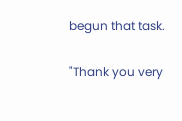begun that task.

"Thank you very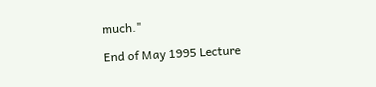much."

End of May 1995 Lecture